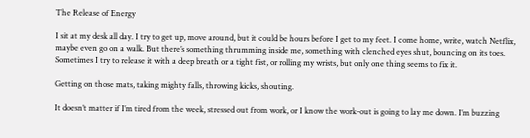The Release of Energy

I sit at my desk all day. I try to get up, move around, but it could be hours before I get to my feet. I come home, write, watch Netflix, maybe even go on a walk. But there’s something thrumming inside me, something with clenched eyes shut, bouncing on its toes. Sometimes I try to release it with a deep breath or a tight fist, or rolling my wrists, but only one thing seems to fix it.

Getting on those mats, taking mighty falls, throwing kicks, shouting.

It doesn’t matter if I’m tired from the week, stressed out from work, or I know the work-out is going to lay me down. I’m buzzing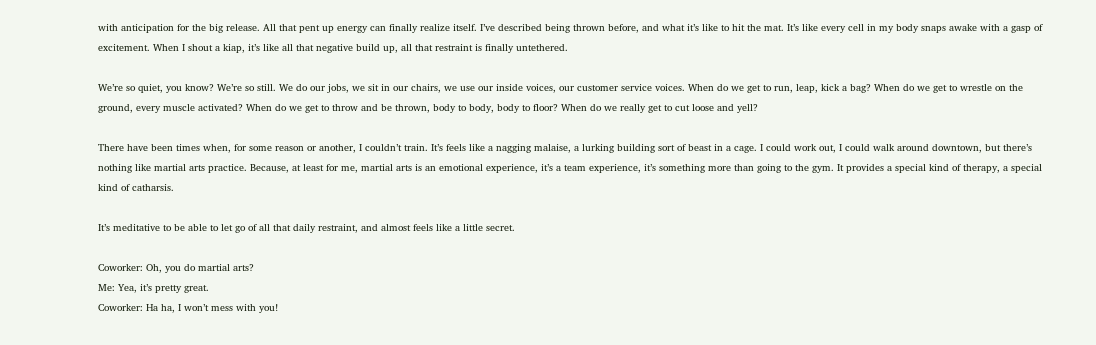with anticipation for the big release. All that pent up energy can finally realize itself. I’ve described being thrown before, and what it’s like to hit the mat. It’s like every cell in my body snaps awake with a gasp of excitement. When I shout a kiap, it’s like all that negative build up, all that restraint is finally untethered.

We’re so quiet, you know? We’re so still. We do our jobs, we sit in our chairs, we use our inside voices, our customer service voices. When do we get to run, leap, kick a bag? When do we get to wrestle on the ground, every muscle activated? When do we get to throw and be thrown, body to body, body to floor? When do we really get to cut loose and yell?

There have been times when, for some reason or another, I couldn’t train. It’s feels like a nagging malaise, a lurking building sort of beast in a cage. I could work out, I could walk around downtown, but there’s nothing like martial arts practice. Because, at least for me, martial arts is an emotional experience, it’s a team experience, it’s something more than going to the gym. It provides a special kind of therapy, a special kind of catharsis.

It’s meditative to be able to let go of all that daily restraint, and almost feels like a little secret.

Coworker: Oh, you do martial arts?
Me: Yea, it’s pretty great.
Coworker: Ha ha, I won’t mess with you!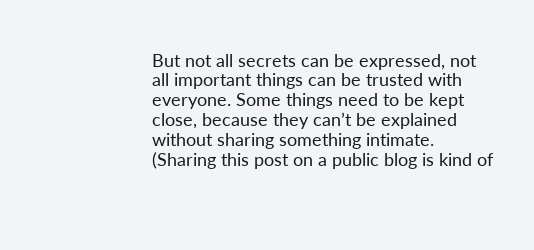But not all secrets can be expressed, not all important things can be trusted with everyone. Some things need to be kept close, because they can’t be explained without sharing something intimate. (Sharing this post on a public blog is kind of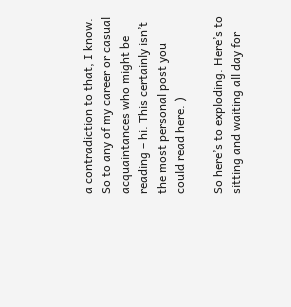a contradiction to that, I know. So to any of my career or casual acquaintances who might be reading – hi. This certainly isn’t the most personal post you could read here. )

So here’s to exploding. Here’s to sitting and waiting all day for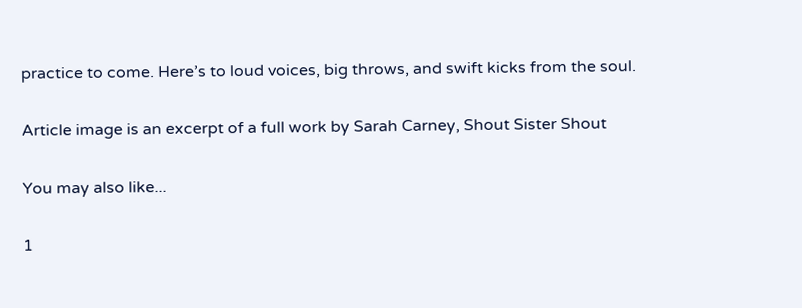practice to come. Here’s to loud voices, big throws, and swift kicks from the soul.

Article image is an excerpt of a full work by Sarah Carney, Shout Sister Shout

You may also like...

1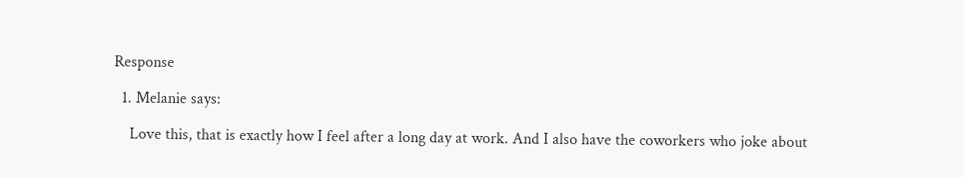Response

  1. Melanie says:

    Love this, that is exactly how I feel after a long day at work. And I also have the coworkers who joke about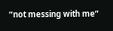“not messing with me”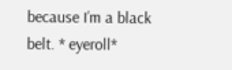because I’m a black belt. * eyeroll*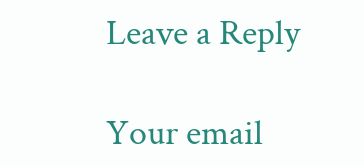Leave a Reply

Your email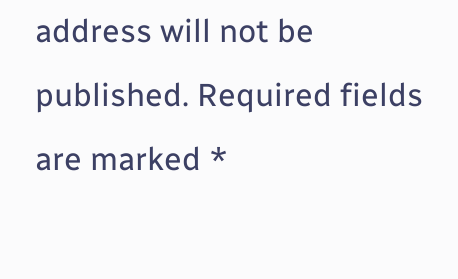address will not be published. Required fields are marked *